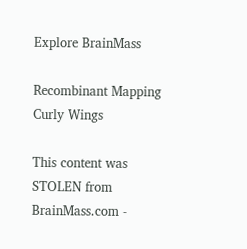Explore BrainMass

Recombinant Mapping Curly Wings

This content was STOLEN from BrainMass.com -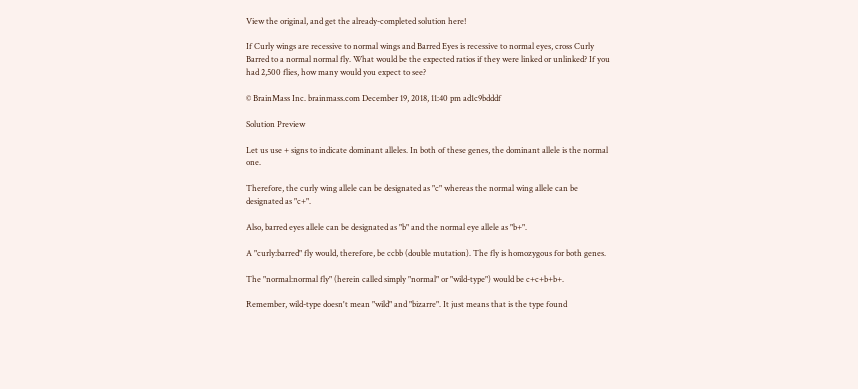View the original, and get the already-completed solution here!

If Curly wings are recessive to normal wings and Barred Eyes is recessive to normal eyes, cross Curly Barred to a normal normal fly. What would be the expected ratios if they were linked or unlinked? If you had 2,500 flies, how many would you expect to see?

© BrainMass Inc. brainmass.com December 19, 2018, 11:40 pm ad1c9bdddf

Solution Preview

Let us use + signs to indicate dominant alleles. In both of these genes, the dominant allele is the normal one.

Therefore, the curly wing allele can be designated as "c" whereas the normal wing allele can be designated as "c+".

Also, barred eyes allele can be designated as "b" and the normal eye allele as "b+".

A "curly:barred" fly would, therefore, be ccbb (double mutation). The fly is homozygous for both genes.

The "normal:normal fly" (herein called simply "normal" or "wild-type") would be c+c+b+b+.

Remember, wild-type doesn't mean "wild" and "bizarre". It just means that is the type found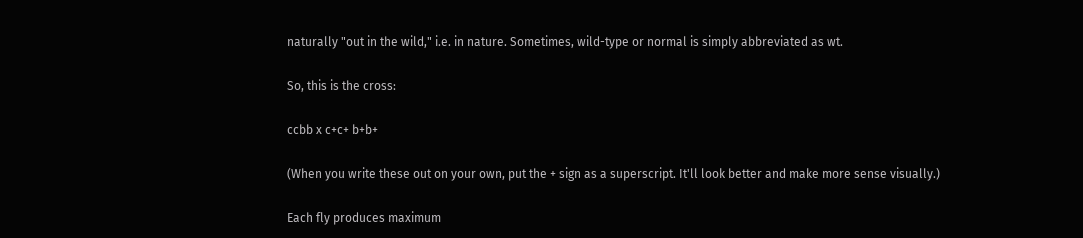naturally "out in the wild," i.e. in nature. Sometimes, wild-type or normal is simply abbreviated as wt.

So, this is the cross:

ccbb x c+c+ b+b+

(When you write these out on your own, put the + sign as a superscript. It'll look better and make more sense visually.)

Each fly produces maximum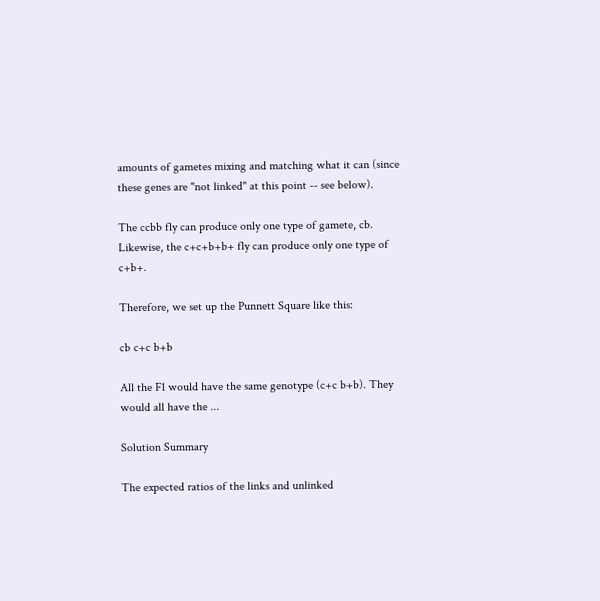amounts of gametes mixing and matching what it can (since these genes are "not linked" at this point -- see below).

The ccbb fly can produce only one type of gamete, cb.
Likewise, the c+c+b+b+ fly can produce only one type of c+b+.

Therefore, we set up the Punnett Square like this:

cb c+c b+b

All the F1 would have the same genotype (c+c b+b). They would all have the ...

Solution Summary

The expected ratios of the links and unlinked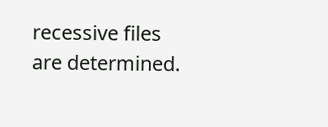recessive files are determined.